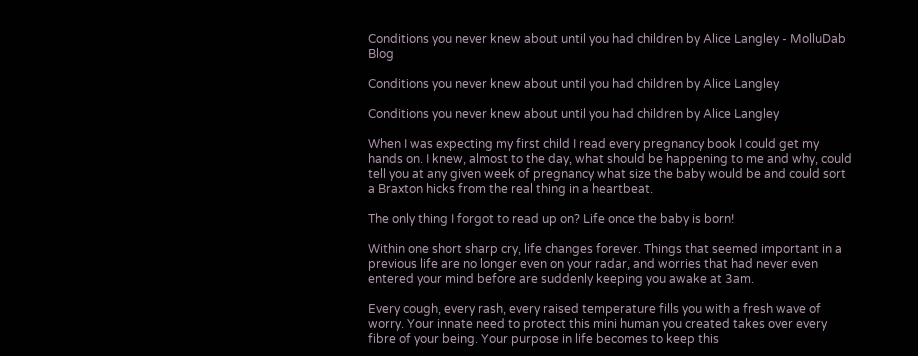Conditions you never knew about until you had children by Alice Langley - MolluDab Blog

Conditions you never knew about until you had children by Alice Langley

Conditions you never knew about until you had children by Alice Langley

When I was expecting my first child I read every pregnancy book I could get my hands on. I knew, almost to the day, what should be happening to me and why, could tell you at any given week of pregnancy what size the baby would be and could sort a Braxton hicks from the real thing in a heartbeat.

The only thing I forgot to read up on? Life once the baby is born!

Within one short sharp cry, life changes forever. Things that seemed important in a previous life are no longer even on your radar, and worries that had never even entered your mind before are suddenly keeping you awake at 3am.

Every cough, every rash, every raised temperature fills you with a fresh wave of worry. Your innate need to protect this mini human you created takes over every fibre of your being. Your purpose in life becomes to keep this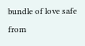bundle of love safe from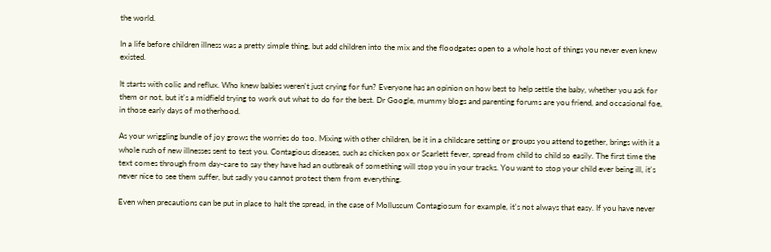the world.

In a life before children illness was a pretty simple thing, but add children into the mix and the floodgates open to a whole host of things you never even knew existed.

It starts with colic and reflux. Who knew babies weren't just crying for fun? Everyone has an opinion on how best to help settle the baby, whether you ask for them or not, but it's a midfield trying to work out what to do for the best. Dr Google, mummy blogs and parenting forums are you friend, and occasional foe, in those early days of motherhood.

As your wriggling bundle of joy grows the worries do too. Mixing with other children, be it in a childcare setting or groups you attend together, brings with it a whole rush of new illnesses sent to test you. Contagious diseases, such as chicken pox or Scarlett fever, spread from child to child so easily. The first time the text comes through from day-care to say they have had an outbreak of something will stop you in your tracks. You want to stop your child ever being ill, it's never nice to see them suffer, but sadly you cannot protect them from everything.

Even when precautions can be put in place to halt the spread, in the case of Molluscum Contagiosum for example, it's not always that easy. If you have never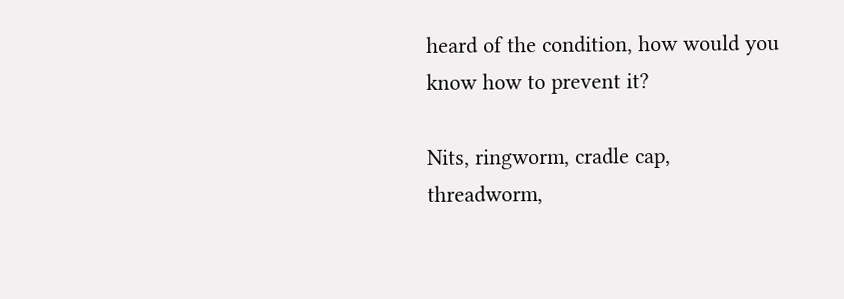heard of the condition, how would you know how to prevent it?

Nits, ringworm, cradle cap, threadworm,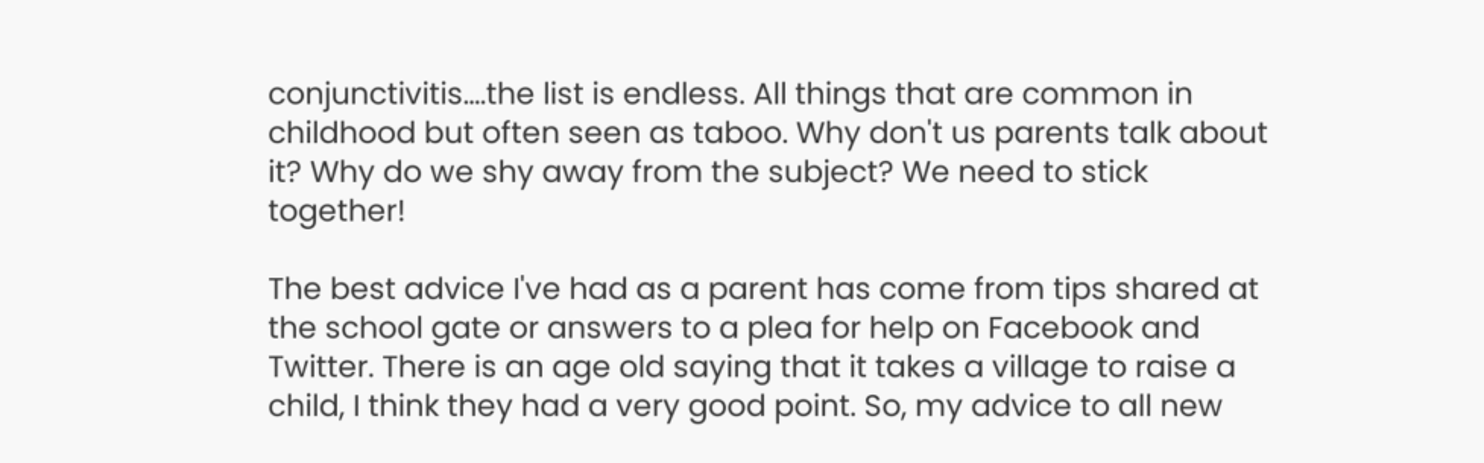conjunctivitis….the list is endless. All things that are common in childhood but often seen as taboo. Why don't us parents talk about it? Why do we shy away from the subject? We need to stick together!

The best advice I've had as a parent has come from tips shared at the school gate or answers to a plea for help on Facebook and Twitter. There is an age old saying that it takes a village to raise a child, I think they had a very good point. So, my advice to all new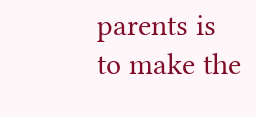parents is to make the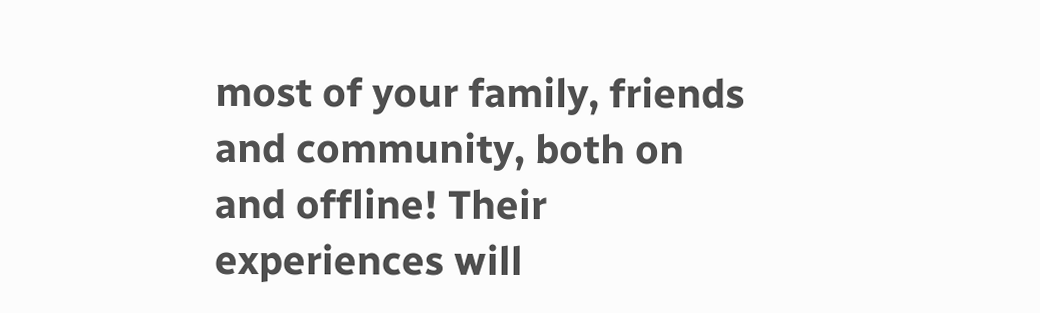most of your family, friends and community, both on and offline! Their experiences will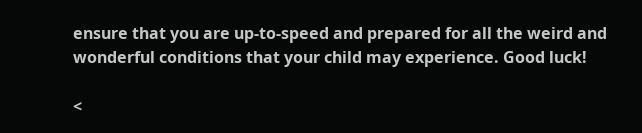ensure that you are up-to-speed and prepared for all the weird and wonderful conditions that your child may experience. Good luck!

<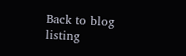Back to blog listing